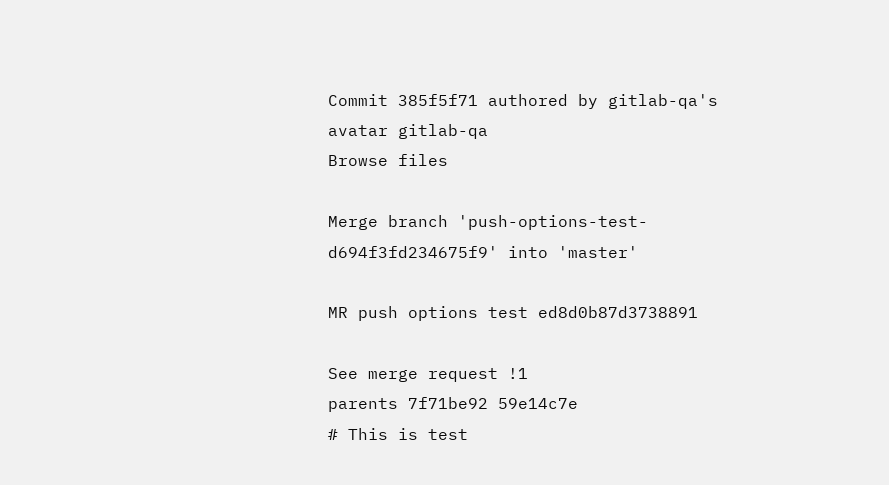Commit 385f5f71 authored by gitlab-qa's avatar gitlab-qa
Browse files

Merge branch 'push-options-test-d694f3fd234675f9' into 'master'

MR push options test ed8d0b87d3738891

See merge request !1
parents 7f71be92 59e14c7e
# This is test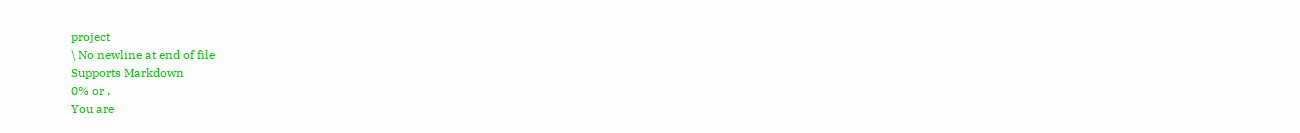project
\ No newline at end of file
Supports Markdown
0% or .
You are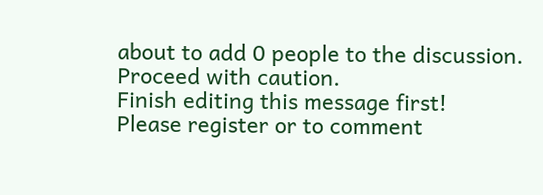about to add 0 people to the discussion. Proceed with caution.
Finish editing this message first!
Please register or to comment